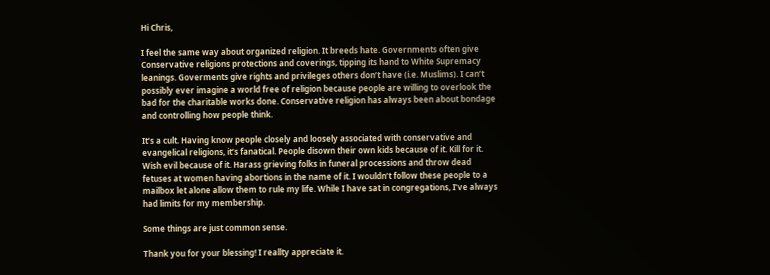Hi Chris,

I feel the same way about organized religion. It breeds hate. Governments often give Conservative religions protections and coverings, tipping its hand to White Supremacy leanings. Goverments give rights and privileges others don’t have (i.e. Muslims). I can’t possibly ever imagine a world free of religion because people are willing to overlook the bad for the charitable works done. Conservative religion has always been about bondage and controlling how people think.

It’s a cult. Having know people closely and loosely associated with conservative and evangelical religions, it’s fanatical. People disown their own kids because of it. Kill for it. Wish evil because of it. Harass grieving folks in funeral processions and throw dead fetuses at women having abortions in the name of it. I wouldn’t follow these people to a mailbox let alone allow them to rule my life. While I have sat in congregations, I’ve always had limits for my membership.

Some things are just common sense.

Thank you for your blessing! I reallty appreciate it.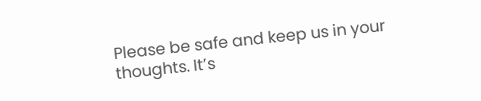Please be safe and keep us in your thoughts. It’s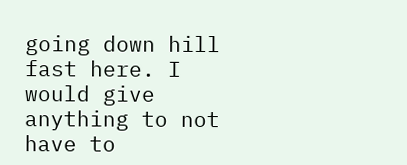going down hill fast here. I would give anything to not have to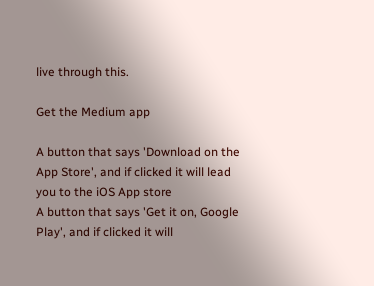live through this.

Get the Medium app

A button that says 'Download on the App Store', and if clicked it will lead you to the iOS App store
A button that says 'Get it on, Google Play', and if clicked it will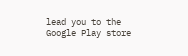lead you to the Google Play store